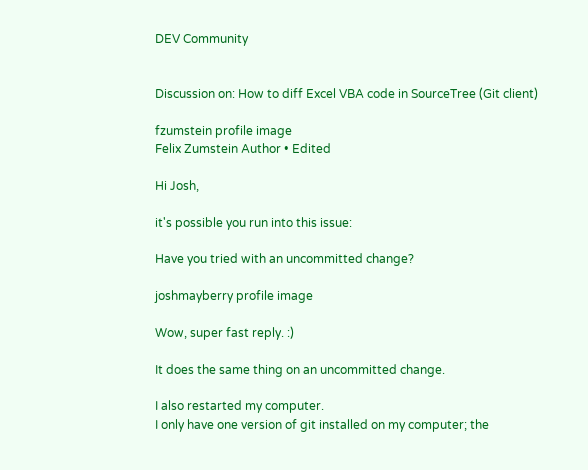DEV Community


Discussion on: How to diff Excel VBA code in SourceTree (Git client)

fzumstein profile image
Felix Zumstein Author • Edited

Hi Josh,

it's possible you run into this issue:

Have you tried with an uncommitted change?

joshmayberry profile image

Wow, super fast reply. :)

It does the same thing on an uncommitted change.

I also restarted my computer.
I only have one version of git installed on my computer; the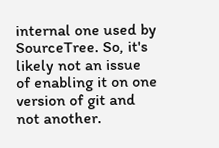internal one used by SourceTree. So, it's likely not an issue of enabling it on one version of git and not another.